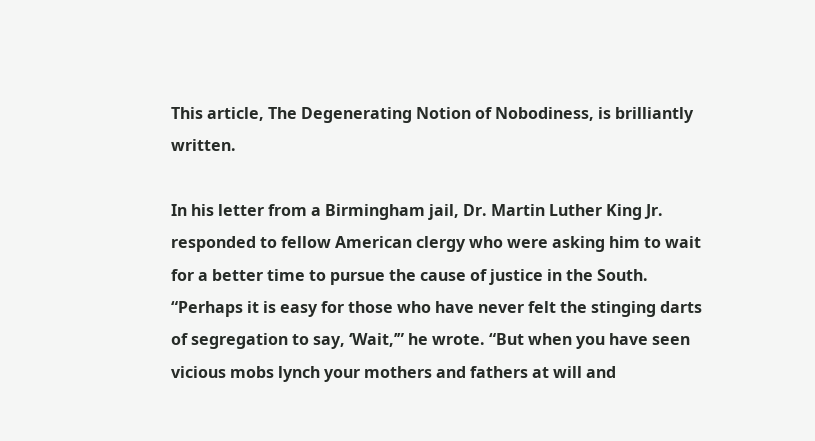This article, The Degenerating Notion of Nobodiness, is brilliantly written.

In his letter from a Birmingham jail, Dr. Martin Luther King Jr. responded to fellow American clergy who were asking him to wait for a better time to pursue the cause of justice in the South. “Perhaps it is easy for those who have never felt the stinging darts of segregation to say, ‘Wait,’” he wrote. “But when you have seen vicious mobs lynch your mothers and fathers at will and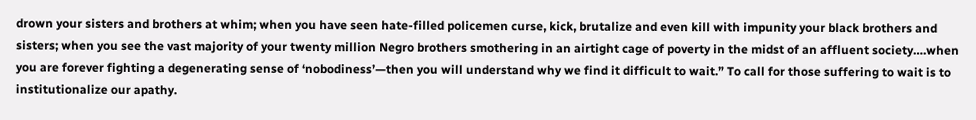drown your sisters and brothers at whim; when you have seen hate-filled policemen curse, kick, brutalize and even kill with impunity your black brothers and sisters; when you see the vast majority of your twenty million Negro brothers smothering in an airtight cage of poverty in the midst of an affluent society….when you are forever fighting a degenerating sense of ‘nobodiness’—then you will understand why we find it difficult to wait.” To call for those suffering to wait is to institutionalize our apathy.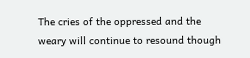The cries of the oppressed and the weary will continue to resound though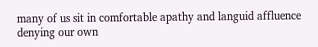many of us sit in comfortable apathy and languid affluence denying our own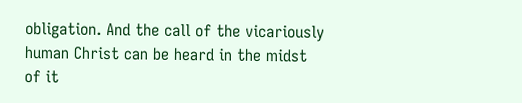obligation. And the call of the vicariously human Christ can be heard in the midst of it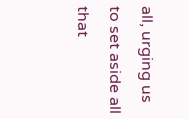all, urging us to set aside all that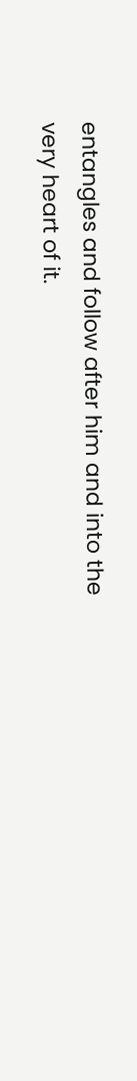entangles and follow after him and into the very heart of it.